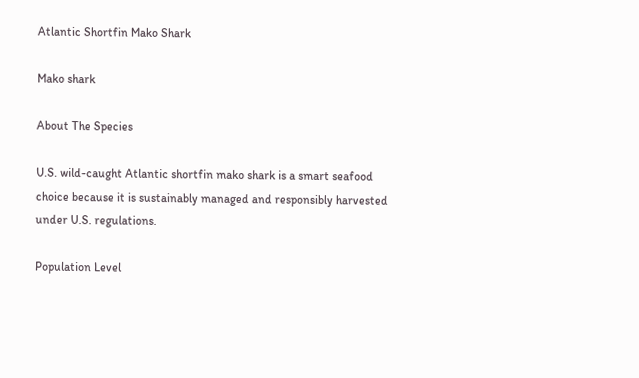Atlantic Shortfin Mako Shark

Mako shark

About The Species

U.S. wild-caught Atlantic shortfin mako shark is a smart seafood choice because it is sustainably managed and responsibly harvested under U.S. regulations.

Population Level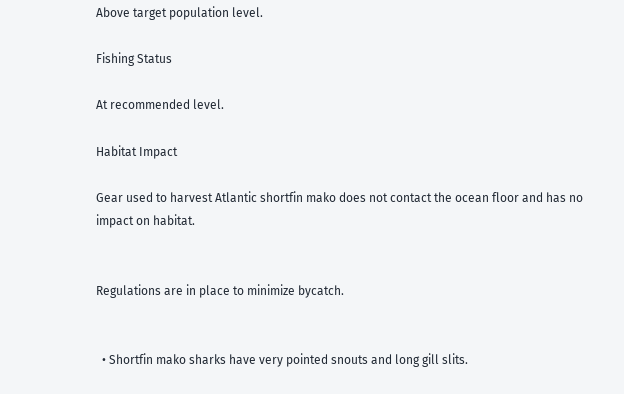Above target population level.

Fishing Status

At recommended level.

Habitat Impact

Gear used to harvest Atlantic shortfin mako does not contact the ocean floor and has no impact on habitat.


Regulations are in place to minimize bycatch.


  • Shortfin mako sharks have very pointed snouts and long gill slits.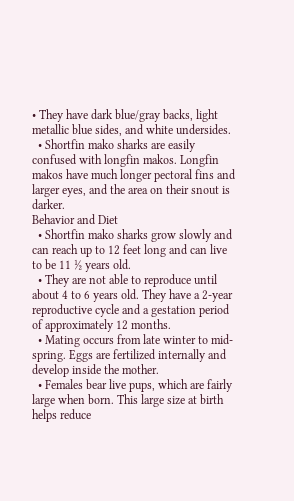• They have dark blue/gray backs, light metallic blue sides, and white undersides.
  • Shortfin mako sharks are easily confused with longfin makos. Longfin makos have much longer pectoral fins and larger eyes, and the area on their snout is darker.
Behavior and Diet
  • Shortfin mako sharks grow slowly and can reach up to 12 feet long and can live to be 11 ½ years old.
  • They are not able to reproduce until about 4 to 6 years old. They have a 2-year reproductive cycle and a gestation period of approximately 12 months.
  • Mating occurs from late winter to mid-spring. Eggs are fertilized internally and develop inside the mother.
  • Females bear live pups, which are fairly large when born. This large size at birth helps reduce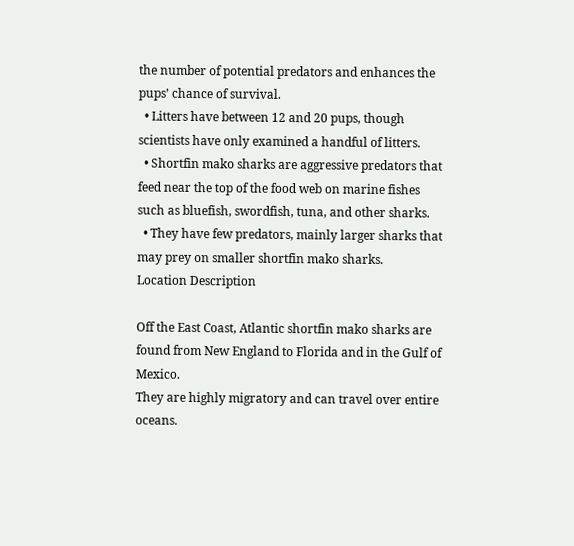the number of potential predators and enhances the pups’ chance of survival.
  • Litters have between 12 and 20 pups, though scientists have only examined a handful of litters.
  • Shortfin mako sharks are aggressive predators that feed near the top of the food web on marine fishes such as bluefish, swordfish, tuna, and other sharks.
  • They have few predators, mainly larger sharks that may prey on smaller shortfin mako sharks.
Location Description

Off the East Coast, Atlantic shortfin mako sharks are found from New England to Florida and in the Gulf of Mexico.
They are highly migratory and can travel over entire oceans.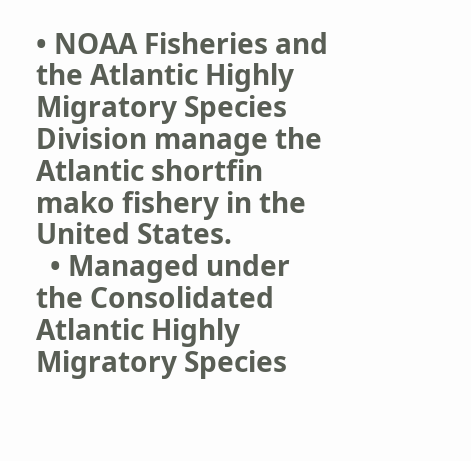• NOAA Fisheries and the Atlantic Highly Migratory Species Division manage the Atlantic shortfin mako fishery in the United States.
  • Managed under the Consolidated Atlantic Highly Migratory Species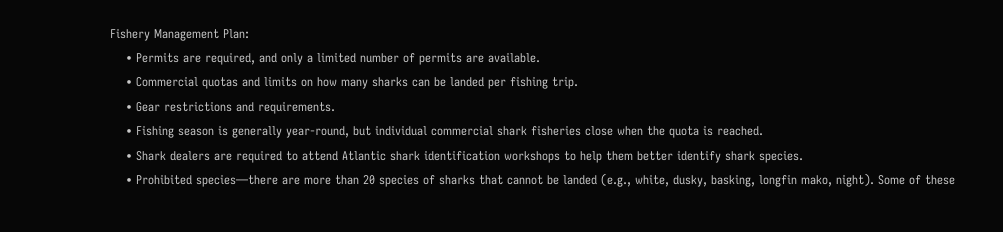Fishery Management Plan:
    • Permits are required, and only a limited number of permits are available.
    • Commercial quotas and limits on how many sharks can be landed per fishing trip.
    • Gear restrictions and requirements.
    • Fishing season is generally year-round, but individual commercial shark fisheries close when the quota is reached.
    • Shark dealers are required to attend Atlantic shark identification workshops to help them better identify shark species.
    • Prohibited species—there are more than 20 species of sharks that cannot be landed (e.g., white, dusky, basking, longfin mako, night). Some of these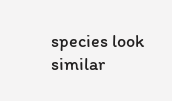species look similar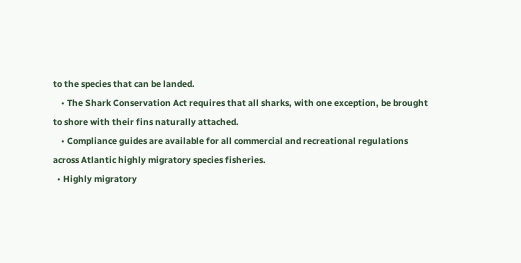to the species that can be landed.
    • The Shark Conservation Act requires that all sharks, with one exception, be brought to shore with their fins naturally attached.
    • Compliance guides are available for all commercial and recreational regulations across Atlantic highly migratory species fisheries.
  • Highly migratory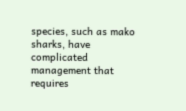species, such as mako sharks, have complicated management that requires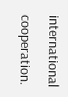international cooperation.